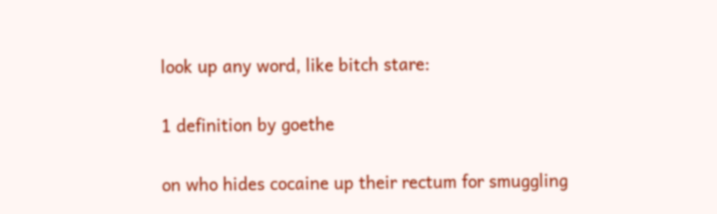look up any word, like bitch stare:

1 definition by goethe

on who hides cocaine up their rectum for smuggling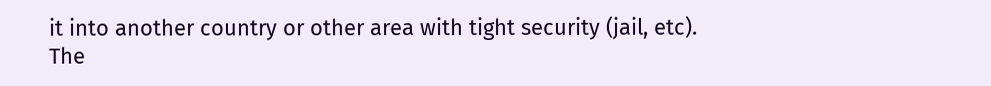it into another country or other area with tight security (jail, etc).
The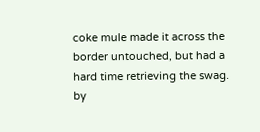coke mule made it across the border untouched, but had a hard time retrieving the swag.
by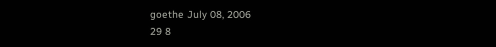goethe July 08, 2006
29 8